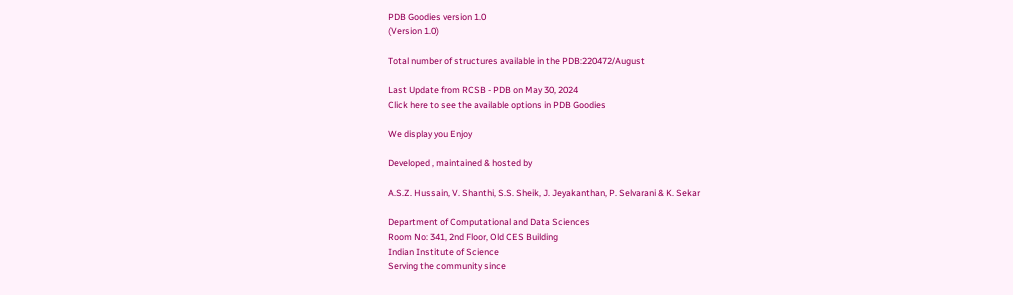PDB Goodies version 1.0
(Version 1.0)

Total number of structures available in the PDB:220472/August

Last Update from RCSB - PDB on May 30, 2024
Click here to see the available options in PDB Goodies

We display you Enjoy

Developed , maintained & hosted by

A.S.Z. Hussain, V. Shanthi, S.S. Sheik, J. Jeyakanthan, P. Selvarani & K. Sekar

Department of Computational and Data Sciences
Room No: 341, 2nd Floor, Old CES Building
Indian Institute of Science
Serving the community since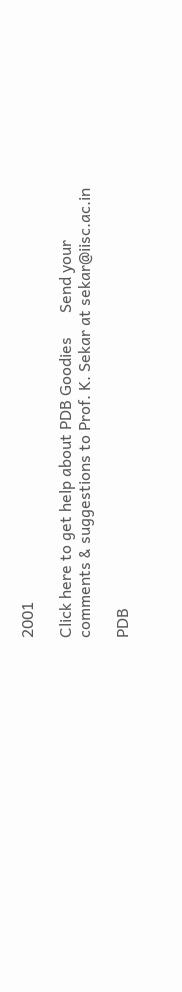2001

Click here to get help about PDB Goodies      Send your comments & suggestions to Prof. K. Sekar at sekar@iisc.ac.in

PDB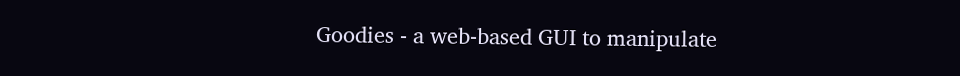Goodies - a web-based GUI to manipulate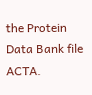the Protein Data Bank file
ACTA.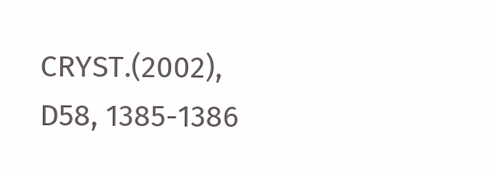CRYST.(2002), D58, 1385-1386